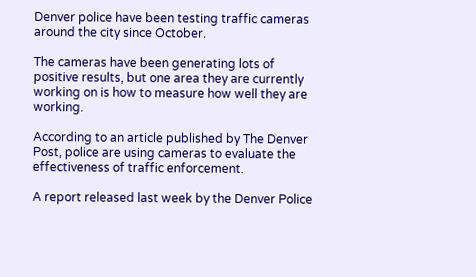Denver police have been testing traffic cameras around the city since October.

The cameras have been generating lots of positive results, but one area they are currently working on is how to measure how well they are working.

According to an article published by The Denver Post, police are using cameras to evaluate the effectiveness of traffic enforcement.

A report released last week by the Denver Police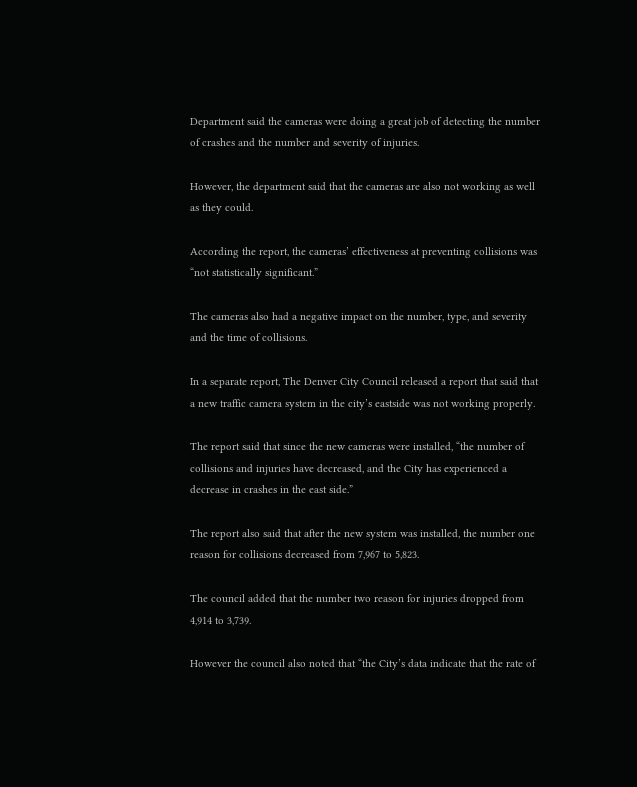Department said the cameras were doing a great job of detecting the number of crashes and the number and severity of injuries.

However, the department said that the cameras are also not working as well as they could.

According the report, the cameras’ effectiveness at preventing collisions was “not statistically significant.”

The cameras also had a negative impact on the number, type, and severity and the time of collisions.

In a separate report, The Denver City Council released a report that said that a new traffic camera system in the city’s eastside was not working properly.

The report said that since the new cameras were installed, “the number of collisions and injuries have decreased, and the City has experienced a decrease in crashes in the east side.”

The report also said that after the new system was installed, the number one reason for collisions decreased from 7,967 to 5,823.

The council added that the number two reason for injuries dropped from 4,914 to 3,739.

However the council also noted that “the City’s data indicate that the rate of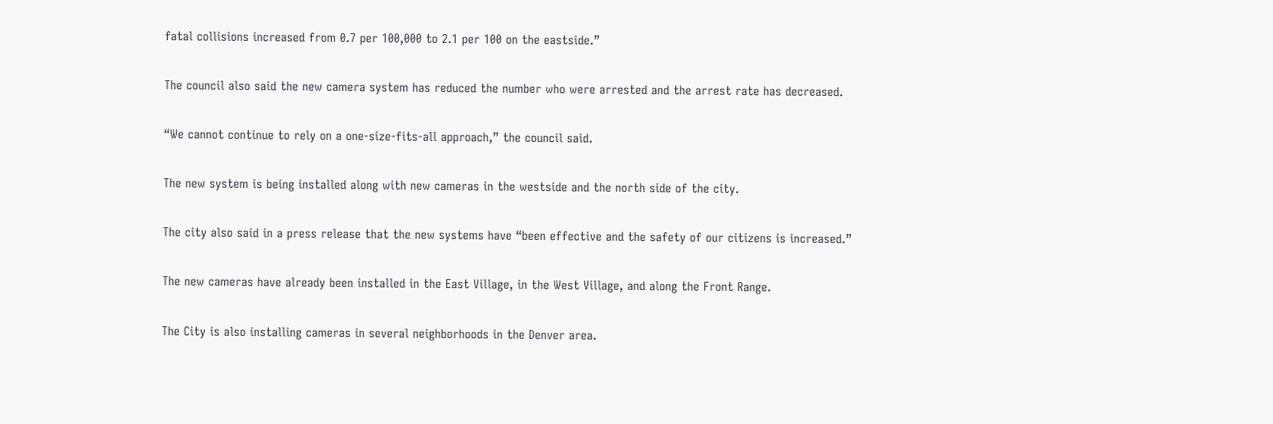fatal collisions increased from 0.7 per 100,000 to 2.1 per 100 on the eastside.”

The council also said the new camera system has reduced the number who were arrested and the arrest rate has decreased.

“We cannot continue to rely on a one-size-fits-all approach,” the council said.

The new system is being installed along with new cameras in the westside and the north side of the city.

The city also said in a press release that the new systems have “been effective and the safety of our citizens is increased.”

The new cameras have already been installed in the East Village, in the West Village, and along the Front Range.

The City is also installing cameras in several neighborhoods in the Denver area.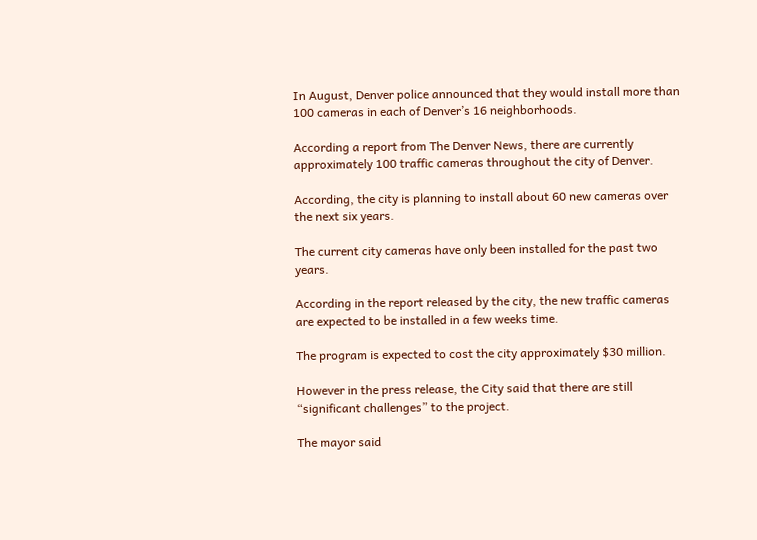In August, Denver police announced that they would install more than 100 cameras in each of Denver’s 16 neighborhoods.

According a report from The Denver News, there are currently approximately 100 traffic cameras throughout the city of Denver.

According, the city is planning to install about 60 new cameras over the next six years.

The current city cameras have only been installed for the past two years.

According in the report released by the city, the new traffic cameras are expected to be installed in a few weeks time.

The program is expected to cost the city approximately $30 million.

However in the press release, the City said that there are still “significant challenges” to the project.

The mayor said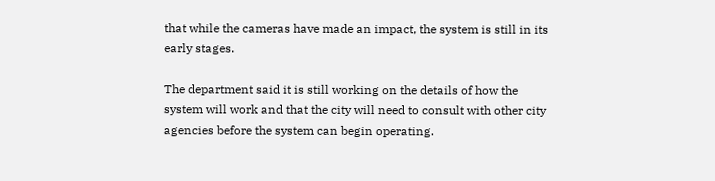that while the cameras have made an impact, the system is still in its early stages.

The department said it is still working on the details of how the system will work and that the city will need to consult with other city agencies before the system can begin operating.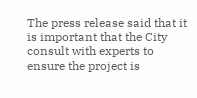The press release said that it is important that the City consult with experts to ensure the project is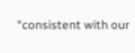“consistent with our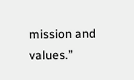mission and values.”